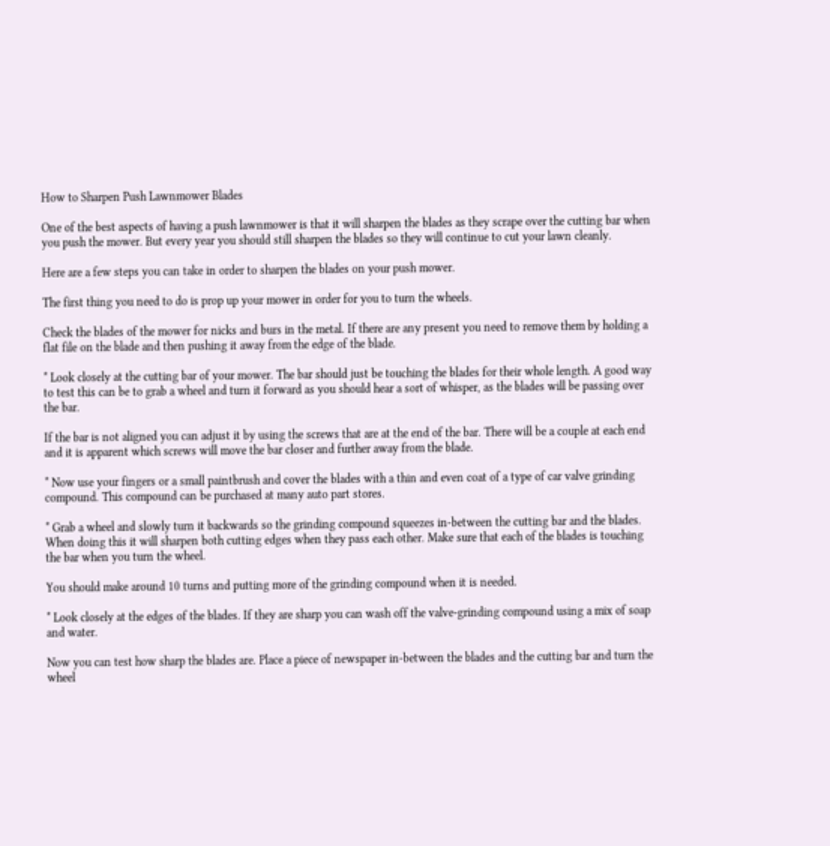How to Sharpen Push Lawnmower Blades

One of the best aspects of having a push lawnmower is that it will sharpen the blades as they scrape over the cutting bar when you push the mower. But every year you should still sharpen the blades so they will continue to cut your lawn cleanly.

Here are a few steps you can take in order to sharpen the blades on your push mower.

The first thing you need to do is prop up your mower in order for you to turn the wheels.

Check the blades of the mower for nicks and burs in the metal. If there are any present you need to remove them by holding a flat file on the blade and then pushing it away from the edge of the blade.

* Look closely at the cutting bar of your mower. The bar should just be touching the blades for their whole length. A good way to test this can be to grab a wheel and turn it forward as you should hear a sort of whisper, as the blades will be passing over the bar.

If the bar is not aligned you can adjust it by using the screws that are at the end of the bar. There will be a couple at each end and it is apparent which screws will move the bar closer and further away from the blade.

* Now use your fingers or a small paintbrush and cover the blades with a thin and even coat of a type of car valve grinding compound. This compound can be purchased at many auto part stores.

* Grab a wheel and slowly turn it backwards so the grinding compound squeezes in-between the cutting bar and the blades. When doing this it will sharpen both cutting edges when they pass each other. Make sure that each of the blades is touching the bar when you turn the wheel.

You should make around 10 turns and putting more of the grinding compound when it is needed.

* Look closely at the edges of the blades. If they are sharp you can wash off the valve-grinding compound using a mix of soap and water.

Now you can test how sharp the blades are. Place a piece of newspaper in-between the blades and the cutting bar and turn the wheel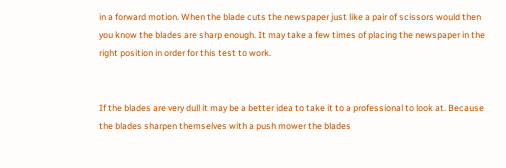in a forward motion. When the blade cuts the newspaper just like a pair of scissors would then you know the blades are sharp enough. It may take a few times of placing the newspaper in the right position in order for this test to work.


If the blades are very dull it may be a better idea to take it to a professional to look at. Because the blades sharpen themselves with a push mower the blades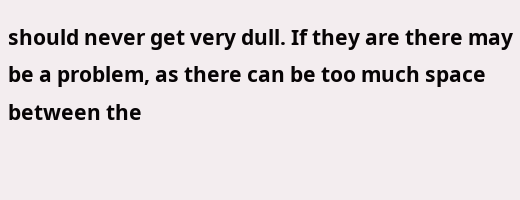should never get very dull. If they are there may be a problem, as there can be too much space between the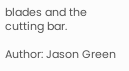blades and the cutting bar.

Author: Jason Green